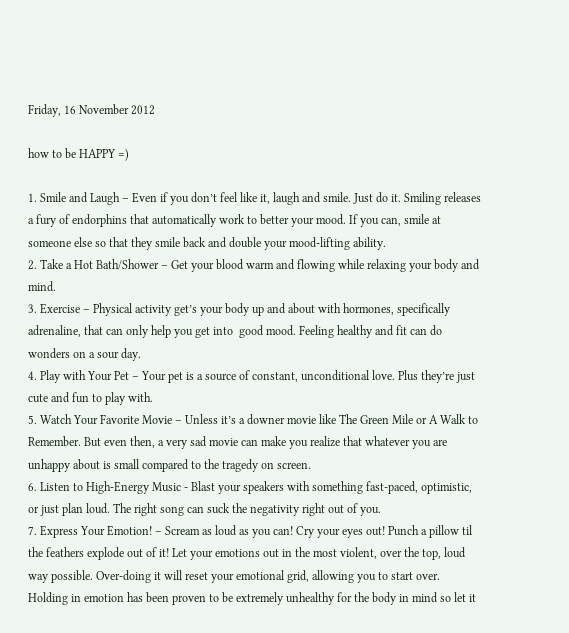Friday, 16 November 2012

how to be HAPPY =)

1. Smile and Laugh – Even if you don’t feel like it, laugh and smile. Just do it. Smiling releases a fury of endorphins that automatically work to better your mood. If you can, smile at someone else so that they smile back and double your mood-lifting ability.
2. Take a Hot Bath/Shower – Get your blood warm and flowing while relaxing your body and mind.
3. Exercise – Physical activity get’s your body up and about with hormones, specifically adrenaline, that can only help you get into  good mood. Feeling healthy and fit can do wonders on a sour day.
4. Play with Your Pet – Your pet is a source of constant, unconditional love. Plus they’re just cute and fun to play with.
5. Watch Your Favorite Movie – Unless it’s a downer movie like The Green Mile or A Walk to Remember. But even then, a very sad movie can make you realize that whatever you are unhappy about is small compared to the tragedy on screen.
6. Listen to High-Energy Music - Blast your speakers with something fast-paced, optimistic, or just plan loud. The right song can suck the negativity right out of you.
7. Express Your Emotion! – Scream as loud as you can! Cry your eyes out! Punch a pillow til the feathers explode out of it! Let your emotions out in the most violent, over the top, loud way possible. Over-doing it will reset your emotional grid, allowing you to start over. Holding in emotion has been proven to be extremely unhealthy for the body in mind so let it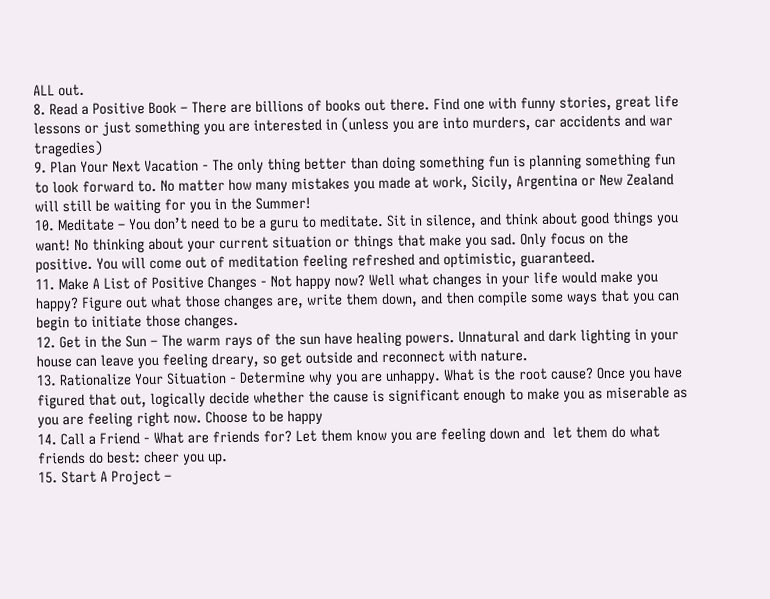ALL out.
8. Read a Positive Book – There are billions of books out there. Find one with funny stories, great life lessons or just something you are interested in (unless you are into murders, car accidents and war tragedies)
9. Plan Your Next Vacation - The only thing better than doing something fun is planning something fun to look forward to. No matter how many mistakes you made at work, Sicily, Argentina or New Zealand will still be waiting for you in the Summer!
10. Meditate – You don’t need to be a guru to meditate. Sit in silence, and think about good things you want! No thinking about your current situation or things that make you sad. Only focus on the positive. You will come out of meditation feeling refreshed and optimistic, guaranteed.
11. Make A List of Positive Changes - Not happy now? Well what changes in your life would make you happy? Figure out what those changes are, write them down, and then compile some ways that you can begin to initiate those changes.
12. Get in the Sun – The warm rays of the sun have healing powers. Unnatural and dark lighting in your house can leave you feeling dreary, so get outside and reconnect with nature.
13. Rationalize Your Situation - Determine why you are unhappy. What is the root cause? Once you have figured that out, logically decide whether the cause is significant enough to make you as miserable as you are feeling right now. Choose to be happy
14. Call a Friend - What are friends for? Let them know you are feeling down and  let them do what friends do best: cheer you up.
15. Start A Project –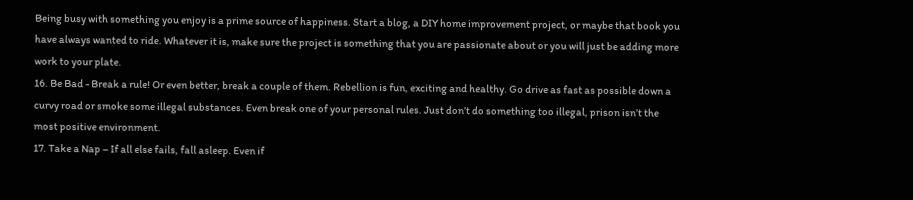Being busy with something you enjoy is a prime source of happiness. Start a blog, a DIY home improvement project, or maybe that book you have always wanted to ride. Whatever it is, make sure the project is something that you are passionate about or you will just be adding more work to your plate.
16. Be Bad - Break a rule! Or even better, break a couple of them. Rebellion is fun, exciting and healthy. Go drive as fast as possible down a curvy road or smoke some illegal substances. Even break one of your personal rules. Just don’t do something too illegal, prison isn’t the most positive environment.
17. Take a Nap – If all else fails, fall asleep. Even if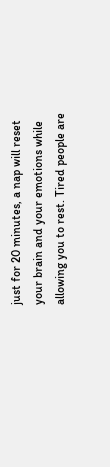just for 20 minutes, a nap will reset your brain and your emotions while allowing you to rest. Tired people are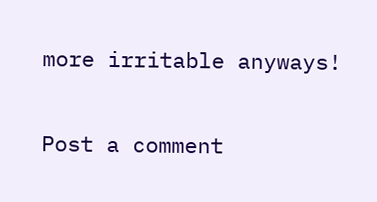more irritable anyways!


Post a comment